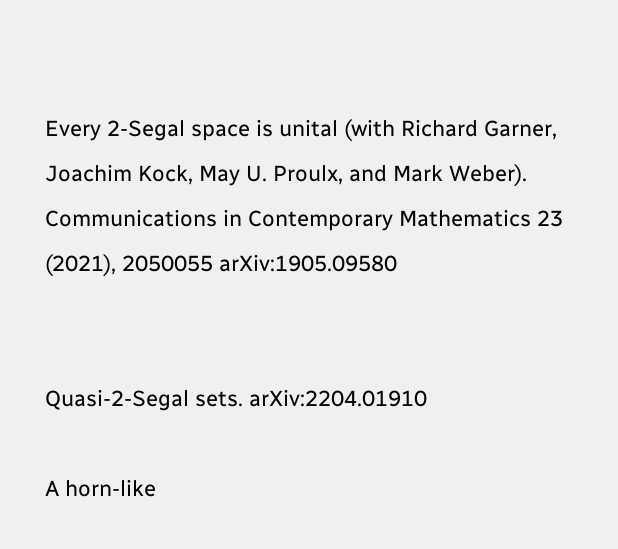Every 2-Segal space is unital (with Richard Garner, Joachim Kock, May U. Proulx, and Mark Weber). Communications in Contemporary Mathematics 23 (2021), 2050055 arXiv:1905.09580


Quasi-2-Segal sets. arXiv:2204.01910

A horn-like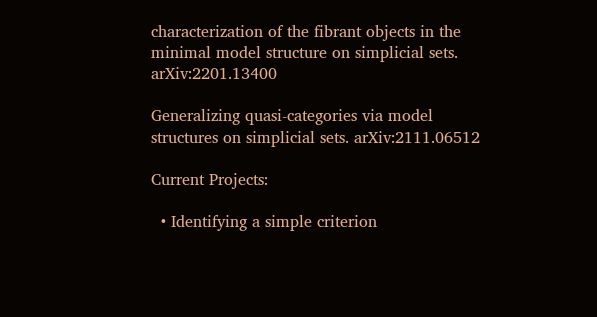characterization of the fibrant objects in the minimal model structure on simplicial sets. arXiv:2201.13400

Generalizing quasi-categories via model structures on simplicial sets. arXiv:2111.06512

Current Projects:

  • Identifying a simple criterion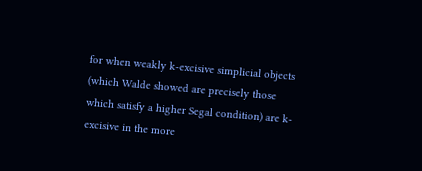for when weakly k-excisive simplicial objects (which Walde showed are precisely those which satisfy a higher Segal condition) are k-excisive in the more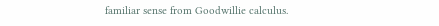familiar sense from Goodwillie calculus.